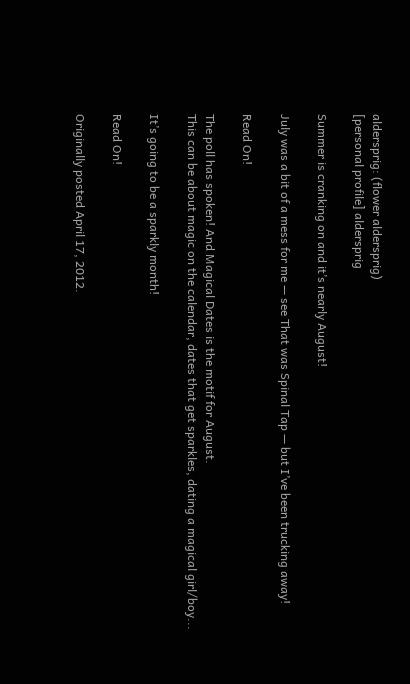aldersprig: (flower aldersprig)
[personal profile] aldersprig

Summer is cranking on and it’s nearly August!

July was a bit of a mess for me — see That was Spinal Tap — but I’ve been trucking away!

Read On!

The poll has spoken! And Magical Dates is the motif for August.
This can be about magic on the calendar, dates that get sparkles, dating a magical girl/boy...

It’s going to be a sparkly month!

Read On!

Originally posted April 17, 2012.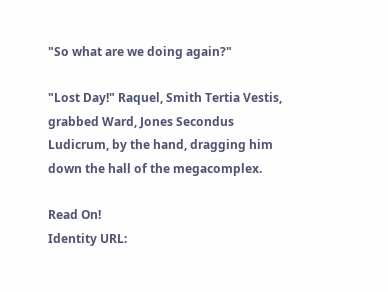"So what are we doing again?"

"Lost Day!" Raquel, Smith Tertia Vestis, grabbed Ward, Jones Secondus Ludicrum, by the hand, dragging him down the hall of the megacomplex.

Read On!
Identity URL: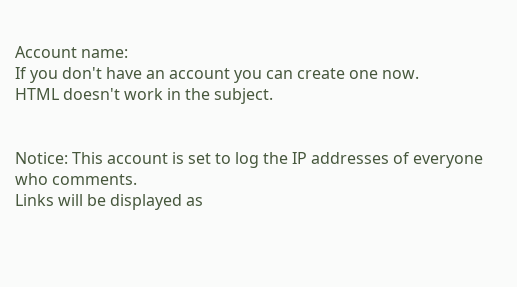Account name:
If you don't have an account you can create one now.
HTML doesn't work in the subject.


Notice: This account is set to log the IP addresses of everyone who comments.
Links will be displayed as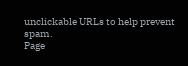unclickable URLs to help prevent spam.
Page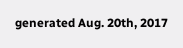generated Aug. 20th, 2017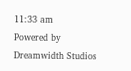11:33 am
Powered by Dreamwidth Studios